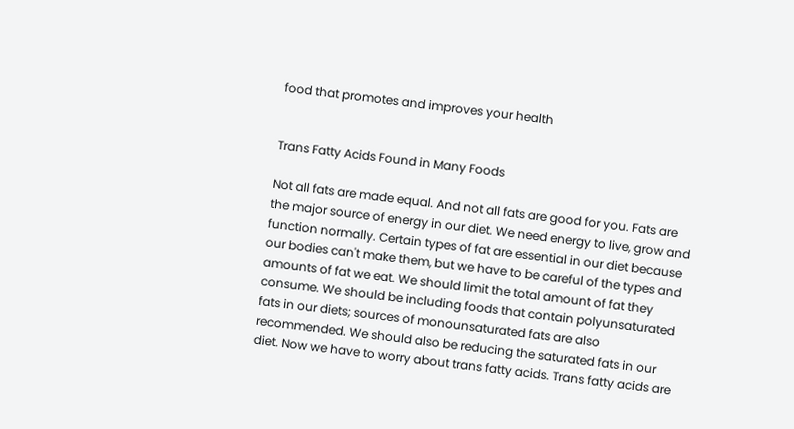food that promotes and improves your health


Trans Fatty Acids Found in Many Foods

Not all fats are made equal. And not all fats are good for you. Fats are the major source of energy in our diet. We need energy to live, grow and function normally. Certain types of fat are essential in our diet because our bodies can't make them, but we have to be careful of the types and amounts of fat we eat. We should limit the total amount of fat they consume. We should be including foods that contain polyunsaturated fats in our diets; sources of monounsaturated fats are also recommended. We should also be reducing the saturated fats in our diet. Now we have to worry about trans fatty acids. Trans fatty acids are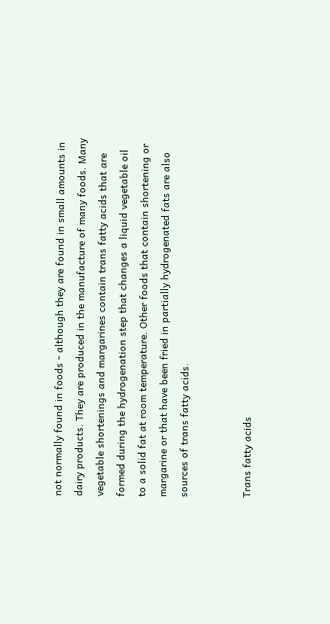not normally found in foods - although they are found in small amounts in dairy products. They are produced in the manufacture of many foods. Many vegetable shortenings and margarines contain trans fatty acids that are formed during the hydrogenation step that changes a liquid vegetable oil to a solid fat at room temperature. Other foods that contain shortening or margarine or that have been fried in partially hydrogenated fats are also sources of trans fatty acids.


Trans fatty acids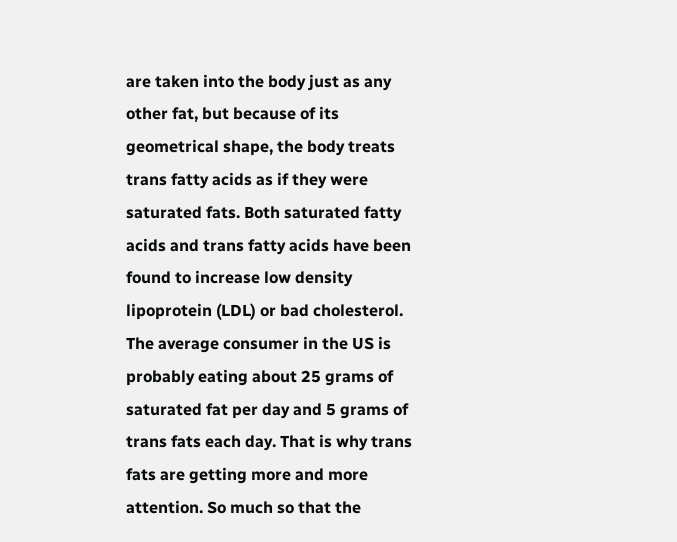are taken into the body just as any other fat, but because of its geometrical shape, the body treats trans fatty acids as if they were saturated fats. Both saturated fatty acids and trans fatty acids have been found to increase low density lipoprotein (LDL) or bad cholesterol. The average consumer in the US is probably eating about 25 grams of saturated fat per day and 5 grams of trans fats each day. That is why trans fats are getting more and more attention. So much so that the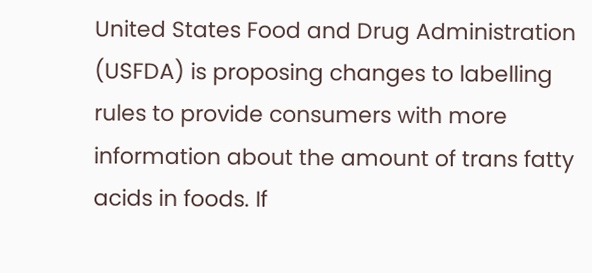United States Food and Drug Administration (USFDA) is proposing changes to labelling rules to provide consumers with more information about the amount of trans fatty acids in foods. If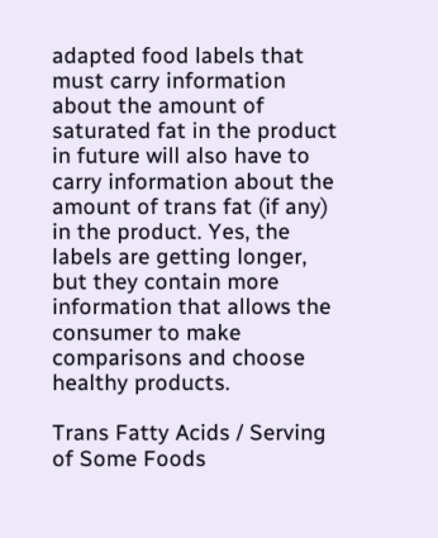adapted food labels that must carry information about the amount of saturated fat in the product in future will also have to carry information about the amount of trans fat (if any) in the product. Yes, the labels are getting longer, but they contain more information that allows the consumer to make comparisons and choose healthy products.

Trans Fatty Acids / Serving of Some Foods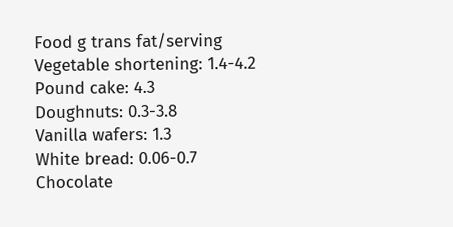Food g trans fat/serving
Vegetable shortening: 1.4-4.2
Pound cake: 4.3
Doughnuts: 0.3-3.8
Vanilla wafers: 1.3
White bread: 0.06-0.7
Chocolate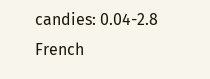candies: 0.04-2.8
French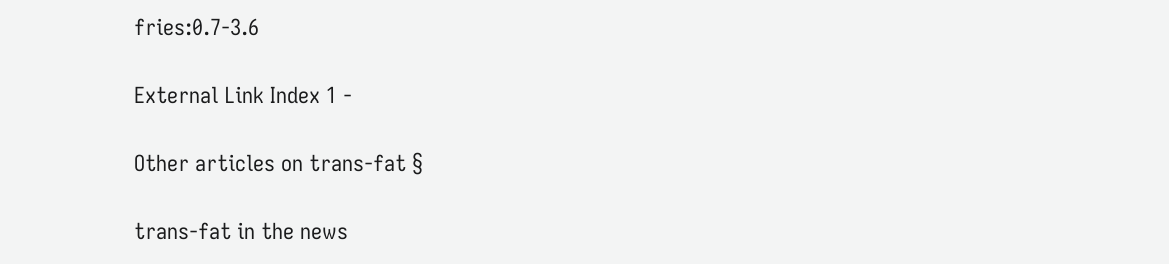fries:0.7-3.6

External Link Index 1 -

Other articles on trans-fat §

trans-fat in the news